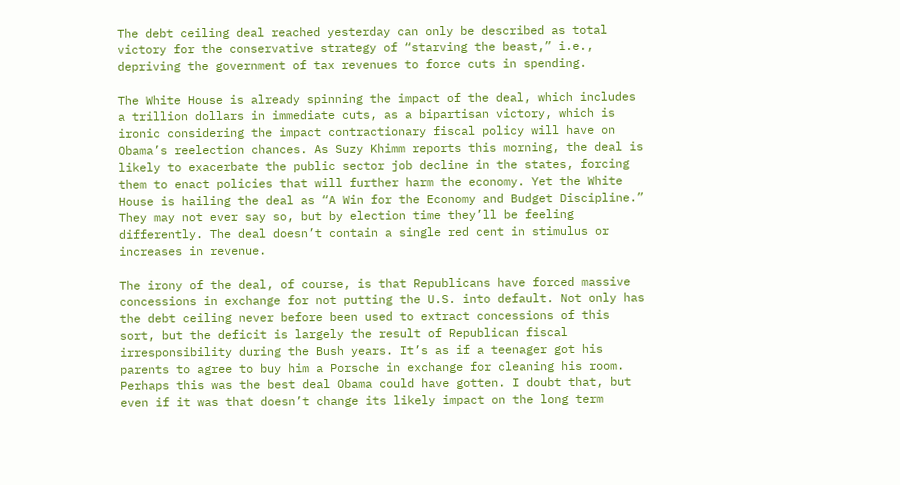The debt ceiling deal reached yesterday can only be described as total victory for the conservative strategy of “starving the beast,” i.e., depriving the government of tax revenues to force cuts in spending.

The White House is already spinning the impact of the deal, which includes a trillion dollars in immediate cuts, as a bipartisan victory, which is ironic considering the impact contractionary fiscal policy will have on Obama’s reelection chances. As Suzy Khimm reports this morning, the deal is likely to exacerbate the public sector job decline in the states, forcing them to enact policies that will further harm the economy. Yet the White House is hailing the deal as “A Win for the Economy and Budget Discipline.” They may not ever say so, but by election time they’ll be feeling differently. The deal doesn’t contain a single red cent in stimulus or increases in revenue.

The irony of the deal, of course, is that Republicans have forced massive concessions in exchange for not putting the U.S. into default. Not only has the debt ceiling never before been used to extract concessions of this sort, but the deficit is largely the result of Republican fiscal irresponsibility during the Bush years. It’s as if a teenager got his parents to agree to buy him a Porsche in exchange for cleaning his room. Perhaps this was the best deal Obama could have gotten. I doubt that, but even if it was that doesn’t change its likely impact on the long term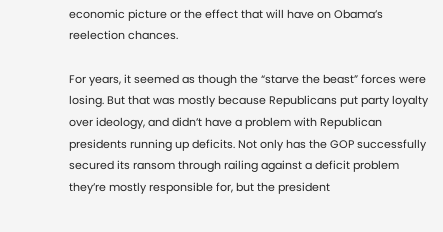economic picture or the effect that will have on Obama’s reelection chances.

For years, it seemed as though the “starve the beast” forces were losing. But that was mostly because Republicans put party loyalty over ideology, and didn’t have a problem with Republican presidents running up deficits. Not only has the GOP successfully secured its ransom through railing against a deficit problem they’re mostly responsible for, but the president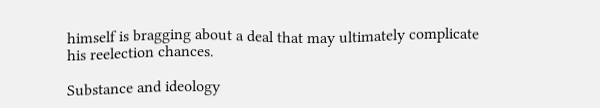himself is bragging about a deal that may ultimately complicate his reelection chances.

Substance and ideology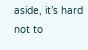aside, it’s hard not to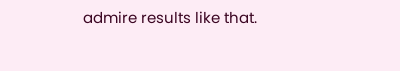admire results like that.